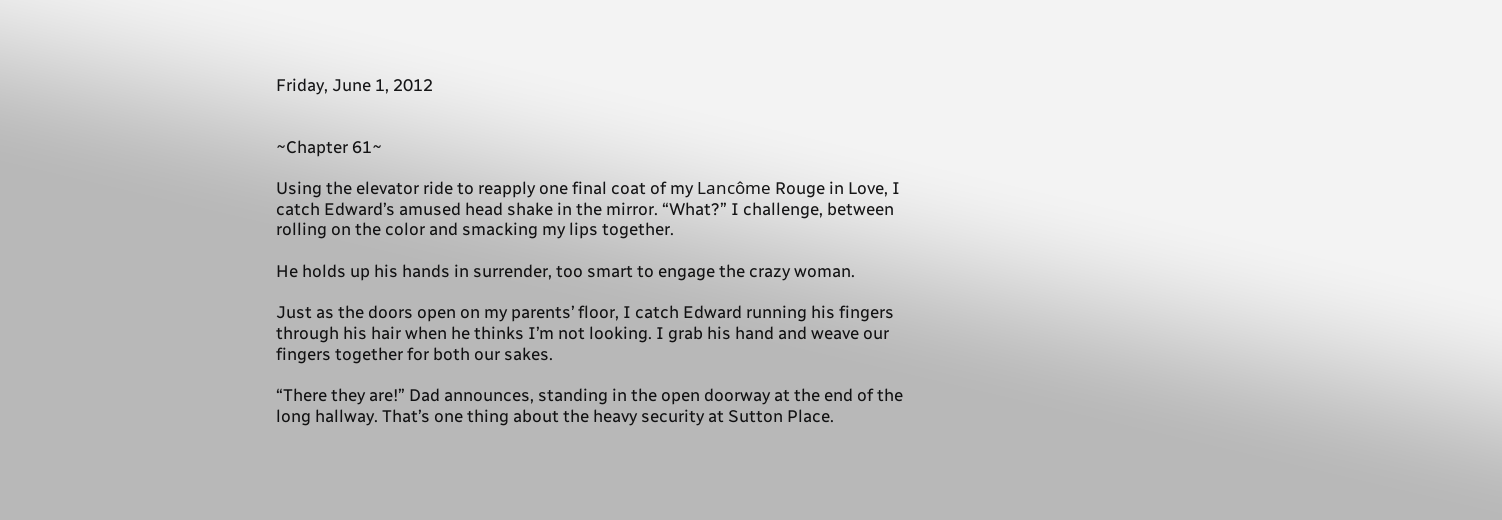Friday, June 1, 2012


~Chapter 61~

Using the elevator ride to reapply one final coat of my Lancôme Rouge in Love, I catch Edward’s amused head shake in the mirror. “What?” I challenge, between rolling on the color and smacking my lips together.

He holds up his hands in surrender, too smart to engage the crazy woman.

Just as the doors open on my parents’ floor, I catch Edward running his fingers through his hair when he thinks I’m not looking. I grab his hand and weave our fingers together for both our sakes.

“There they are!” Dad announces, standing in the open doorway at the end of the long hallway. That’s one thing about the heavy security at Sutton Place.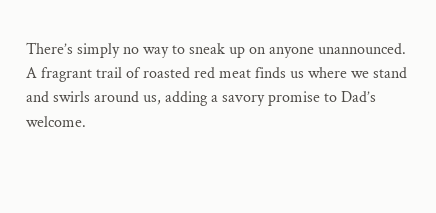There’s simply no way to sneak up on anyone unannounced. A fragrant trail of roasted red meat finds us where we stand and swirls around us, adding a savory promise to Dad’s welcome.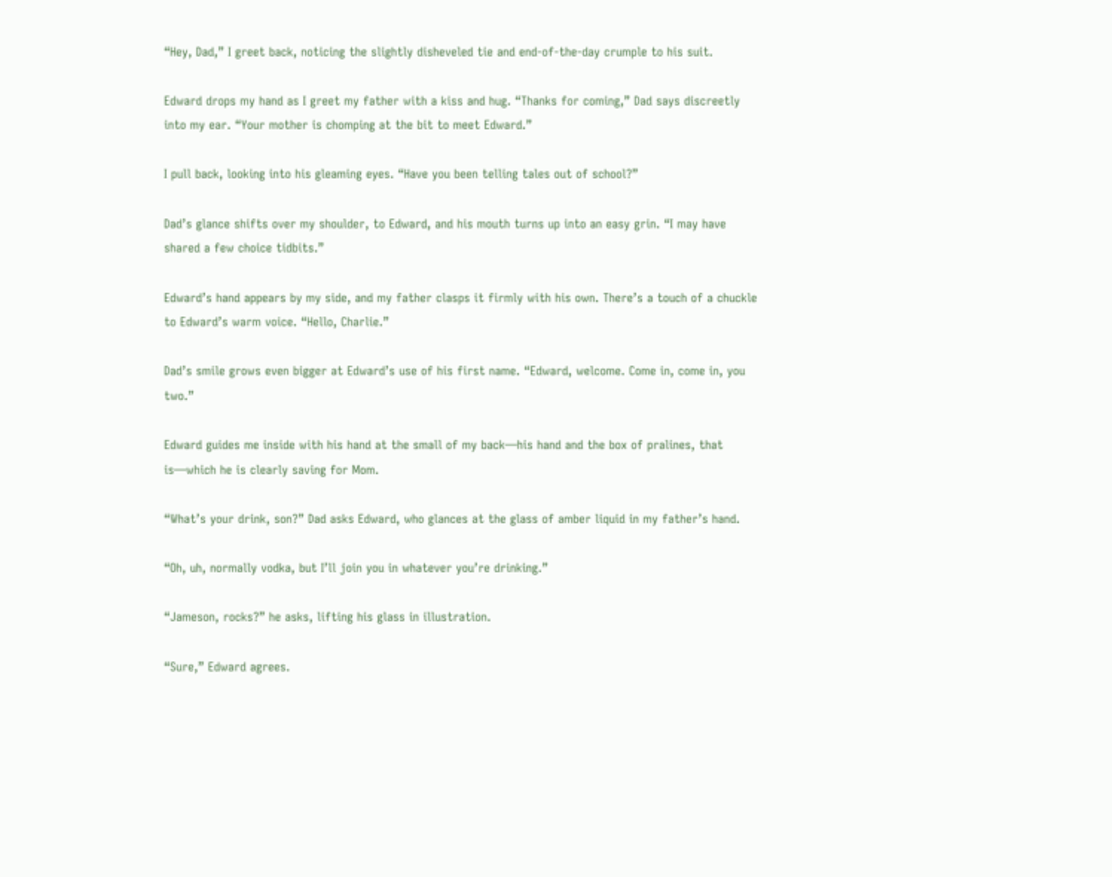“Hey, Dad,” I greet back, noticing the slightly disheveled tie and end-of-the-day crumple to his suit.

Edward drops my hand as I greet my father with a kiss and hug. “Thanks for coming,” Dad says discreetly into my ear. “Your mother is chomping at the bit to meet Edward.”

I pull back, looking into his gleaming eyes. “Have you been telling tales out of school?”

Dad’s glance shifts over my shoulder, to Edward, and his mouth turns up into an easy grin. “I may have shared a few choice tidbits.”

Edward’s hand appears by my side, and my father clasps it firmly with his own. There’s a touch of a chuckle to Edward’s warm voice. “Hello, Charlie.”

Dad’s smile grows even bigger at Edward’s use of his first name. “Edward, welcome. Come in, come in, you two.”

Edward guides me inside with his hand at the small of my back—his hand and the box of pralines, that is—which he is clearly saving for Mom.

“What’s your drink, son?” Dad asks Edward, who glances at the glass of amber liquid in my father’s hand.

“Oh, uh, normally vodka, but I’ll join you in whatever you’re drinking.”

“Jameson, rocks?” he asks, lifting his glass in illustration.

“Sure,” Edward agrees.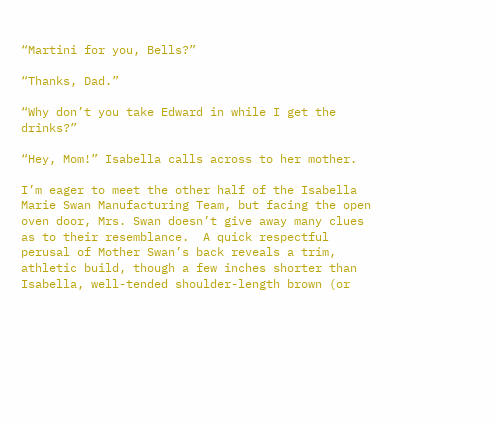“Martini for you, Bells?”

“Thanks, Dad.”

“Why don’t you take Edward in while I get the drinks?”

“Hey, Mom!” Isabella calls across to her mother.

I’m eager to meet the other half of the Isabella Marie Swan Manufacturing Team, but facing the open oven door, Mrs. Swan doesn’t give away many clues as to their resemblance.  A quick respectful perusal of Mother Swan’s back reveals a trim, athletic build, though a few inches shorter than Isabella, well-tended shoulder-length brown (or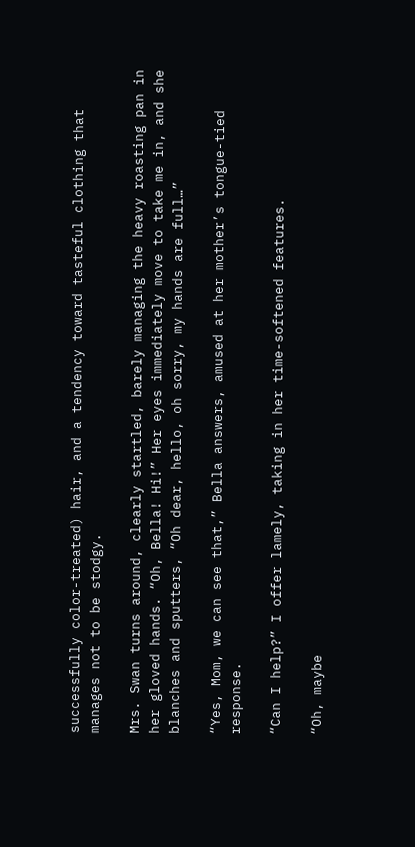successfully color-treated) hair, and a tendency toward tasteful clothing that manages not to be stodgy.

Mrs. Swan turns around, clearly startled, barely managing the heavy roasting pan in her gloved hands. “Oh, Bella! Hi!” Her eyes immediately move to take me in, and she blanches and sputters, “Oh dear, hello, oh sorry, my hands are full…”

“Yes, Mom, we can see that,” Bella answers, amused at her mother’s tongue-tied response.

“Can I help?” I offer lamely, taking in her time-softened features.

“Oh, maybe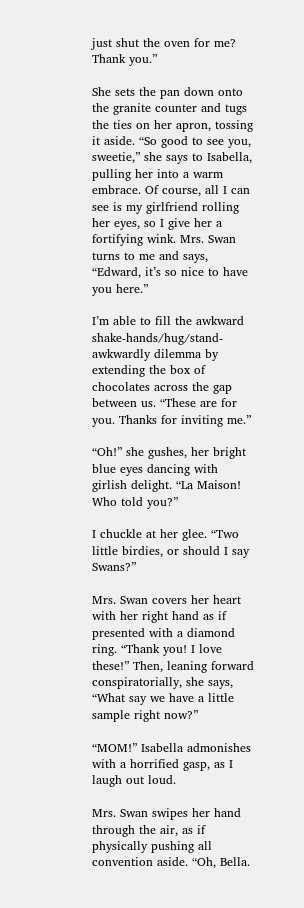just shut the oven for me? Thank you.”

She sets the pan down onto the granite counter and tugs the ties on her apron, tossing it aside. “So good to see you, sweetie,” she says to Isabella, pulling her into a warm embrace. Of course, all I can see is my girlfriend rolling her eyes, so I give her a fortifying wink. Mrs. Swan turns to me and says, “Edward, it’s so nice to have you here.”

I’m able to fill the awkward shake-hands/hug/stand-awkwardly dilemma by extending the box of chocolates across the gap between us. “These are for you. Thanks for inviting me.”

“Oh!” she gushes, her bright blue eyes dancing with girlish delight. “La Maison! Who told you?”

I chuckle at her glee. “Two little birdies, or should I say Swans?”

Mrs. Swan covers her heart with her right hand as if presented with a diamond ring. “Thank you! I love these!” Then, leaning forward conspiratorially, she says, “What say we have a little sample right now?”

“MOM!” Isabella admonishes with a horrified gasp, as I laugh out loud.

Mrs. Swan swipes her hand through the air, as if physically pushing all convention aside. “Oh, Bella.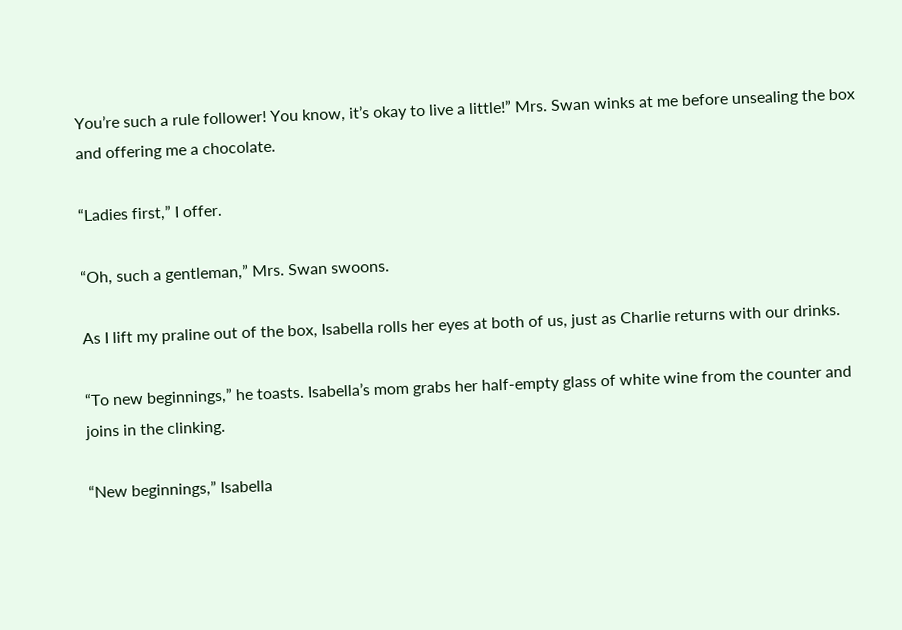You’re such a rule follower! You know, it’s okay to live a little!” Mrs. Swan winks at me before unsealing the box and offering me a chocolate.

“Ladies first,” I offer.

“Oh, such a gentleman,” Mrs. Swan swoons.

As I lift my praline out of the box, Isabella rolls her eyes at both of us, just as Charlie returns with our drinks.

“To new beginnings,” he toasts. Isabella’s mom grabs her half-empty glass of white wine from the counter and joins in the clinking.

“New beginnings,” Isabella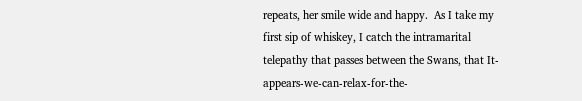repeats, her smile wide and happy.  As I take my first sip of whiskey, I catch the intramarital telepathy that passes between the Swans, that It-appears-we-can-relax-for-the-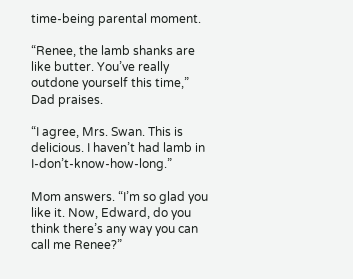time-being parental moment.

“Renee, the lamb shanks are like butter. You’ve really outdone yourself this time,” Dad praises.

“I agree, Mrs. Swan. This is delicious. I haven’t had lamb in I-don’t-know-how-long.”

Mom answers. “I’m so glad you like it. Now, Edward, do you think there’s any way you can call me Renee?”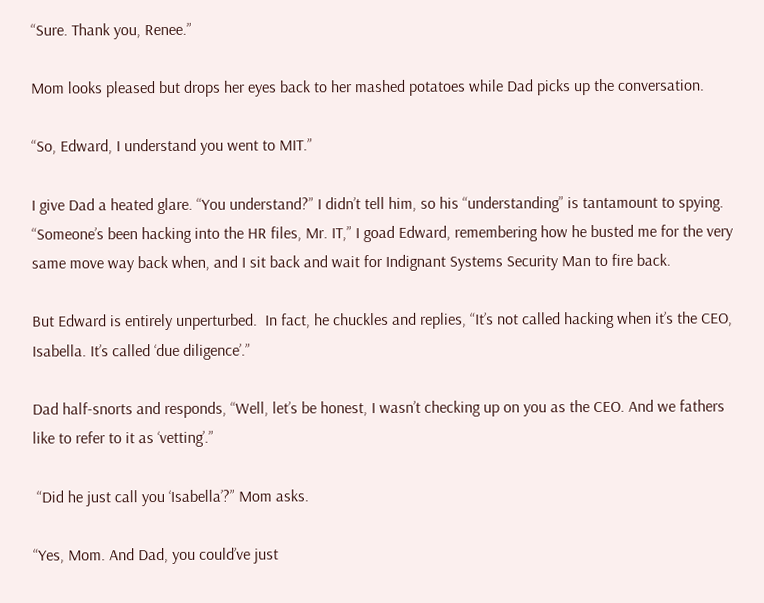“Sure. Thank you, Renee.”

Mom looks pleased but drops her eyes back to her mashed potatoes while Dad picks up the conversation.

“So, Edward, I understand you went to MIT.”

I give Dad a heated glare. “You understand?” I didn’t tell him, so his “understanding” is tantamount to spying. “Someone’s been hacking into the HR files, Mr. IT,” I goad Edward, remembering how he busted me for the very same move way back when, and I sit back and wait for Indignant Systems Security Man to fire back.

But Edward is entirely unperturbed.  In fact, he chuckles and replies, “It’s not called hacking when it’s the CEO, Isabella. It’s called ‘due diligence’.”

Dad half-snorts and responds, “Well, let’s be honest, I wasn’t checking up on you as the CEO. And we fathers like to refer to it as ‘vetting’.”

 “Did he just call you ‘Isabella’?” Mom asks.

“Yes, Mom. And Dad, you could’ve just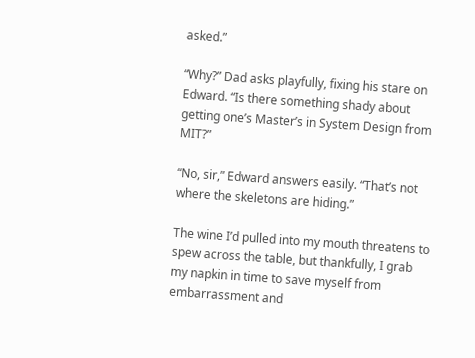asked.”

“Why?” Dad asks playfully, fixing his stare on Edward. “Is there something shady about getting one’s Master’s in System Design from MIT?”

“No, sir,” Edward answers easily. “That’s not where the skeletons are hiding.”

The wine I’d pulled into my mouth threatens to spew across the table, but thankfully, I grab my napkin in time to save myself from embarrassment and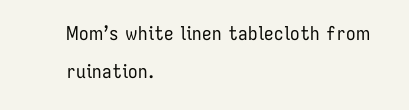Mom’s white linen tablecloth from ruination.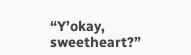“Y’okay, sweetheart?”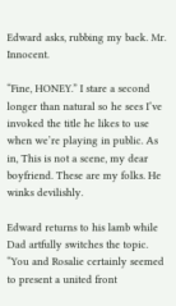Edward asks, rubbing my back. Mr. Innocent.

“Fine, HONEY.” I stare a second longer than natural so he sees I’ve invoked the title he likes to use when we’re playing in public. As in, This is not a scene, my dear boyfriend. These are my folks. He winks devilishly.

Edward returns to his lamb while Dad artfully switches the topic. “You and Rosalie certainly seemed to present a united front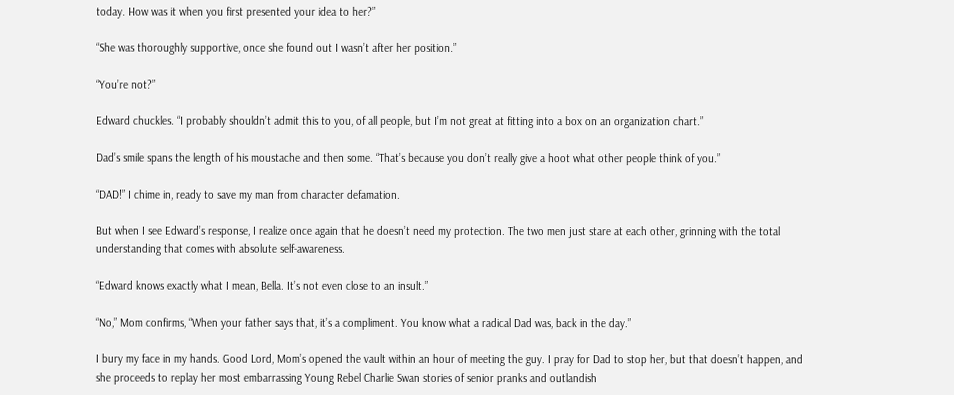today. How was it when you first presented your idea to her?”

“She was thoroughly supportive, once she found out I wasn’t after her position.”

“You’re not?”

Edward chuckles. “I probably shouldn’t admit this to you, of all people, but I’m not great at fitting into a box on an organization chart.”

Dad’s smile spans the length of his moustache and then some. “That’s because you don’t really give a hoot what other people think of you.”

“DAD!” I chime in, ready to save my man from character defamation.

But when I see Edward’s response, I realize once again that he doesn’t need my protection. The two men just stare at each other, grinning with the total understanding that comes with absolute self-awareness.

“Edward knows exactly what I mean, Bella. It’s not even close to an insult.”

“No,” Mom confirms, “When your father says that, it’s a compliment. You know what a radical Dad was, back in the day.”

I bury my face in my hands. Good Lord, Mom’s opened the vault within an hour of meeting the guy. I pray for Dad to stop her, but that doesn’t happen, and she proceeds to replay her most embarrassing Young Rebel Charlie Swan stories of senior pranks and outlandish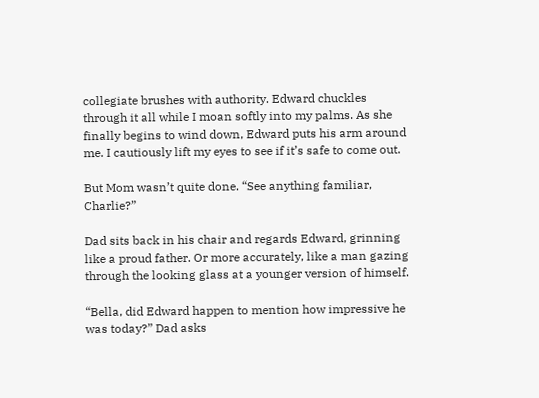collegiate brushes with authority. Edward chuckles through it all while I moan softly into my palms. As she finally begins to wind down, Edward puts his arm around me. I cautiously lift my eyes to see if it’s safe to come out.

But Mom wasn’t quite done. “See anything familiar, Charlie?”

Dad sits back in his chair and regards Edward, grinning like a proud father. Or more accurately, like a man gazing through the looking glass at a younger version of himself.

“Bella, did Edward happen to mention how impressive he was today?” Dad asks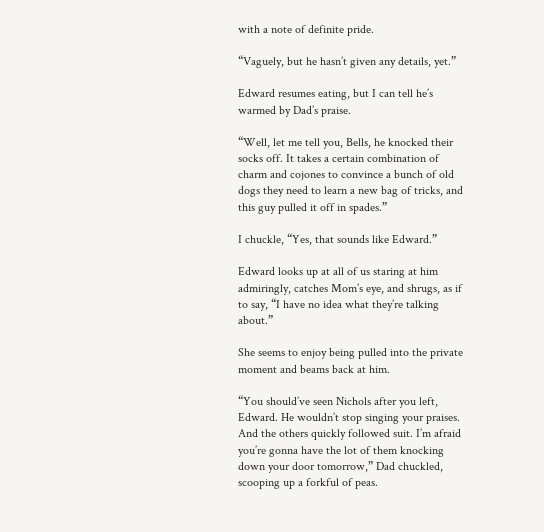with a note of definite pride.

“Vaguely, but he hasn’t given any details, yet.”

Edward resumes eating, but I can tell he’s warmed by Dad’s praise.

“Well, let me tell you, Bells, he knocked their socks off. It takes a certain combination of charm and cojones to convince a bunch of old dogs they need to learn a new bag of tricks, and this guy pulled it off in spades.”

I chuckle, “Yes, that sounds like Edward.”

Edward looks up at all of us staring at him admiringly, catches Mom’s eye, and shrugs, as if to say, “I have no idea what they’re talking about.”

She seems to enjoy being pulled into the private moment and beams back at him.

“You should’ve seen Nichols after you left, Edward. He wouldn’t stop singing your praises. And the others quickly followed suit. I’m afraid you’re gonna have the lot of them knocking down your door tomorrow,” Dad chuckled, scooping up a forkful of peas.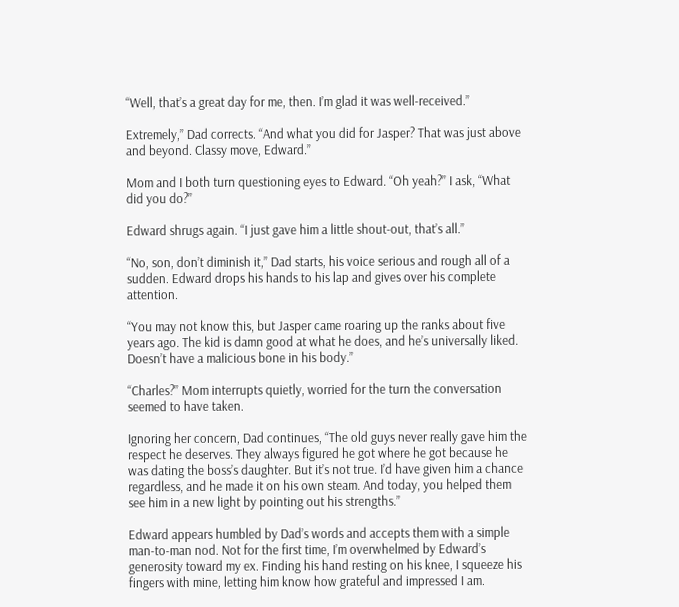“Well, that’s a great day for me, then. I’m glad it was well-received.”

Extremely,” Dad corrects. “And what you did for Jasper? That was just above and beyond. Classy move, Edward.”

Mom and I both turn questioning eyes to Edward. “Oh yeah?” I ask, “What did you do?”

Edward shrugs again. “I just gave him a little shout-out, that’s all.”

“No, son, don’t diminish it,” Dad starts, his voice serious and rough all of a sudden. Edward drops his hands to his lap and gives over his complete attention.

“You may not know this, but Jasper came roaring up the ranks about five years ago. The kid is damn good at what he does, and he’s universally liked. Doesn’t have a malicious bone in his body.”

“Charles?” Mom interrupts quietly, worried for the turn the conversation seemed to have taken.

Ignoring her concern, Dad continues, “The old guys never really gave him the respect he deserves. They always figured he got where he got because he was dating the boss’s daughter. But it’s not true. I’d have given him a chance regardless, and he made it on his own steam. And today, you helped them see him in a new light by pointing out his strengths.”

Edward appears humbled by Dad’s words and accepts them with a simple man-to-man nod. Not for the first time, I’m overwhelmed by Edward’s generosity toward my ex. Finding his hand resting on his knee, I squeeze his fingers with mine, letting him know how grateful and impressed I am.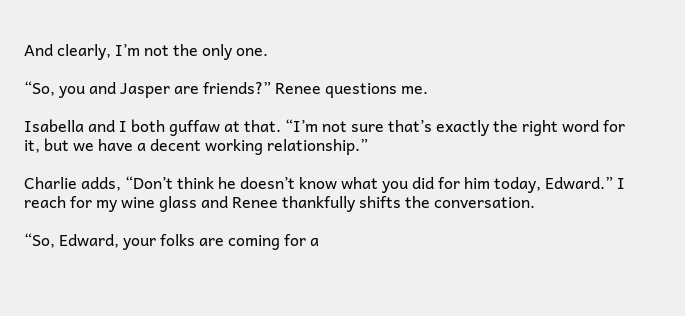And clearly, I’m not the only one.

“So, you and Jasper are friends?” Renee questions me.

Isabella and I both guffaw at that. “I’m not sure that’s exactly the right word for it, but we have a decent working relationship.”

Charlie adds, “Don’t think he doesn’t know what you did for him today, Edward.” I reach for my wine glass and Renee thankfully shifts the conversation.

“So, Edward, your folks are coming for a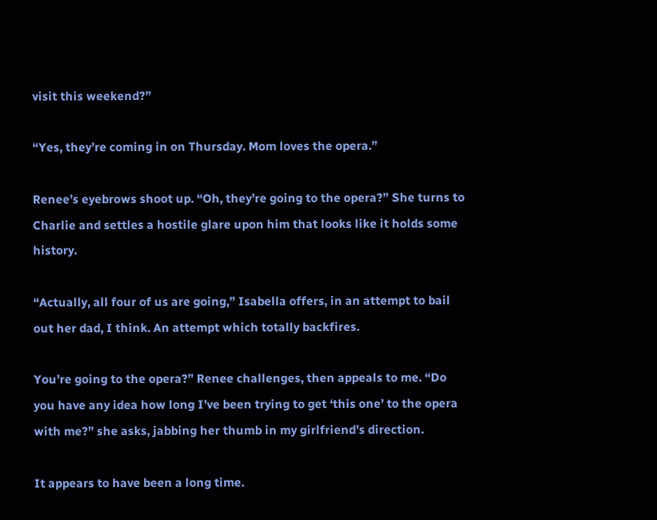visit this weekend?”

“Yes, they’re coming in on Thursday. Mom loves the opera.”

Renee’s eyebrows shoot up. “Oh, they’re going to the opera?” She turns to Charlie and settles a hostile glare upon him that looks like it holds some history.

“Actually, all four of us are going,” Isabella offers, in an attempt to bail out her dad, I think. An attempt which totally backfires.

You’re going to the opera?” Renee challenges, then appeals to me. “Do you have any idea how long I’ve been trying to get ‘this one’ to the opera with me?” she asks, jabbing her thumb in my girlfriend’s direction.

It appears to have been a long time.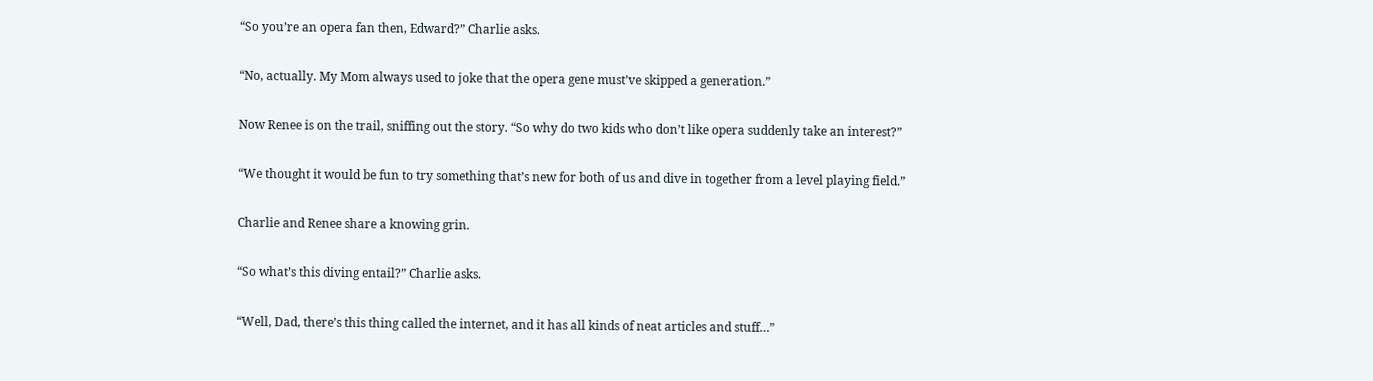“So you’re an opera fan then, Edward?” Charlie asks.

“No, actually. My Mom always used to joke that the opera gene must’ve skipped a generation.”

Now Renee is on the trail, sniffing out the story. “So why do two kids who don’t like opera suddenly take an interest?”

“We thought it would be fun to try something that’s new for both of us and dive in together from a level playing field.”

Charlie and Renee share a knowing grin.

“So what’s this diving entail?” Charlie asks.

“Well, Dad, there’s this thing called the internet, and it has all kinds of neat articles and stuff…”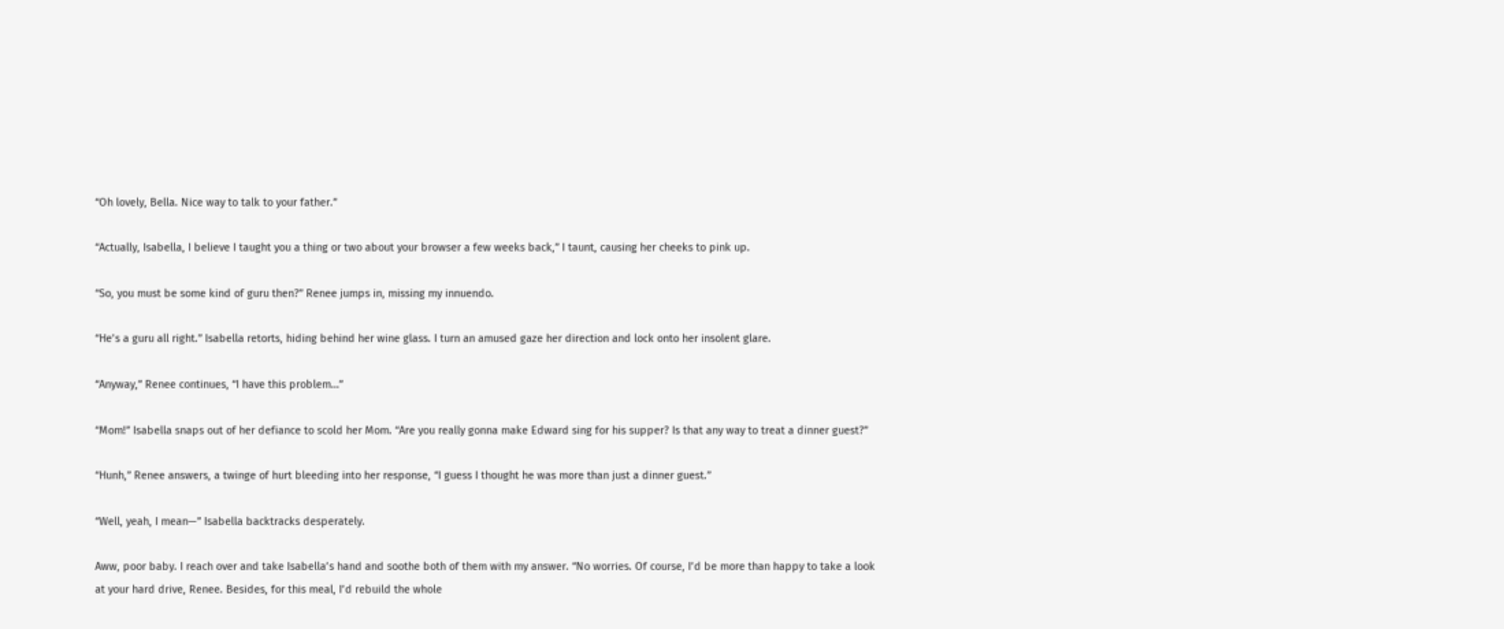“Oh lovely, Bella. Nice way to talk to your father.”

“Actually, Isabella, I believe I taught you a thing or two about your browser a few weeks back,” I taunt, causing her cheeks to pink up.

“So, you must be some kind of guru then?” Renee jumps in, missing my innuendo.

“He’s a guru all right.” Isabella retorts, hiding behind her wine glass. I turn an amused gaze her direction and lock onto her insolent glare.

“Anyway,” Renee continues, “I have this problem…”

“Mom!” Isabella snaps out of her defiance to scold her Mom. “Are you really gonna make Edward sing for his supper? Is that any way to treat a dinner guest?”

“Hunh,” Renee answers, a twinge of hurt bleeding into her response, “I guess I thought he was more than just a dinner guest.”

“Well, yeah, I mean—” Isabella backtracks desperately.

Aww, poor baby. I reach over and take Isabella’s hand and soothe both of them with my answer. “No worries. Of course, I’d be more than happy to take a look at your hard drive, Renee. Besides, for this meal, I’d rebuild the whole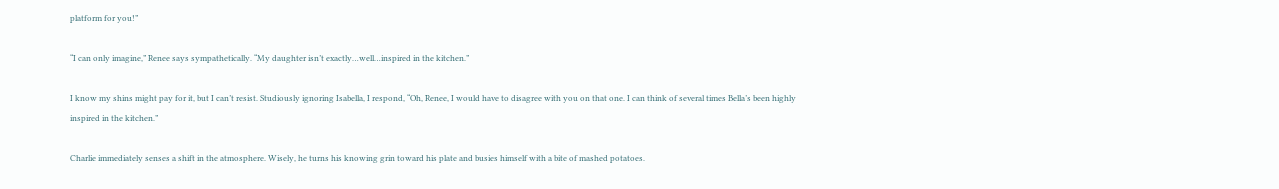platform for you!”

“I can only imagine,” Renee says sympathetically. “My daughter isn’t exactly…well…inspired in the kitchen.”

I know my shins might pay for it, but I can’t resist. Studiously ignoring Isabella, I respond, “Oh, Renee, I would have to disagree with you on that one. I can think of several times Bella’s been highly inspired in the kitchen.”

Charlie immediately senses a shift in the atmosphere. Wisely, he turns his knowing grin toward his plate and busies himself with a bite of mashed potatoes.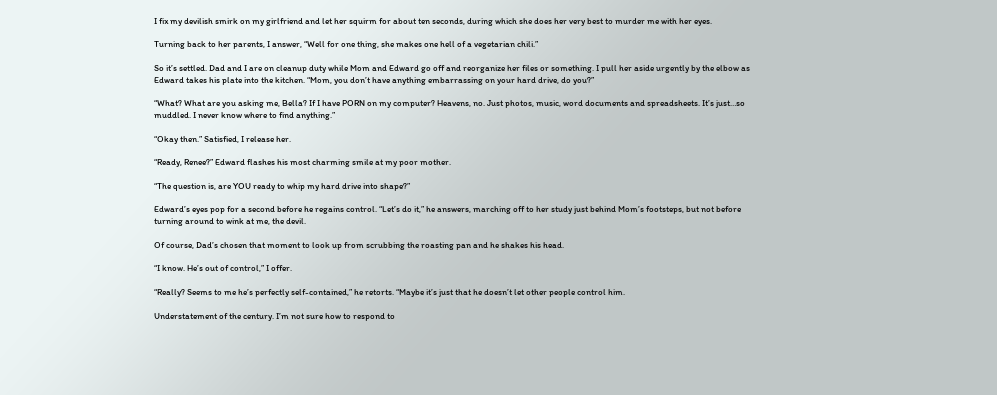I fix my devilish smirk on my girlfriend and let her squirm for about ten seconds, during which she does her very best to murder me with her eyes.

Turning back to her parents, I answer, “Well for one thing, she makes one hell of a vegetarian chili.”

So it’s settled. Dad and I are on cleanup duty while Mom and Edward go off and reorganize her files or something. I pull her aside urgently by the elbow as Edward takes his plate into the kitchen. “Mom, you don’t have anything embarrassing on your hard drive, do you?”

“What? What are you asking me, Bella? If I have PORN on my computer? Heavens, no. Just photos, music, word documents and spreadsheets. It’s just…so muddled. I never know where to find anything.”

“Okay then.” Satisfied, I release her.

“Ready, Renee?” Edward flashes his most charming smile at my poor mother.

“The question is, are YOU ready to whip my hard drive into shape?”

Edward’s eyes pop for a second before he regains control. “Let’s do it,” he answers, marching off to her study just behind Mom’s footsteps, but not before turning around to wink at me, the devil.

Of course, Dad’s chosen that moment to look up from scrubbing the roasting pan and he shakes his head.

“I know. He’s out of control,” I offer.

“Really? Seems to me he’s perfectly self-contained,” he retorts. “Maybe it’s just that he doesn’t let other people control him.

Understatement of the century. I’m not sure how to respond to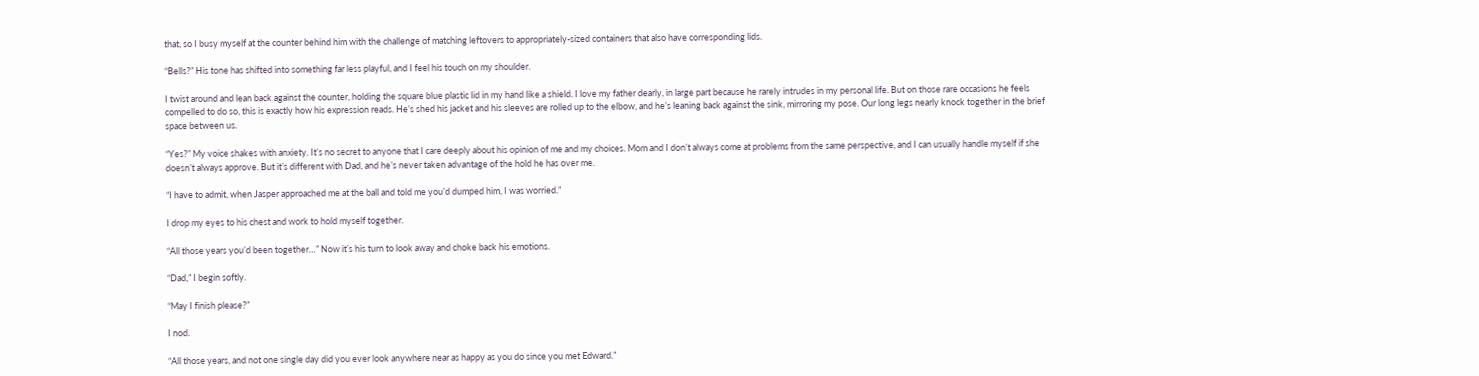that, so I busy myself at the counter behind him with the challenge of matching leftovers to appropriately-sized containers that also have corresponding lids.

“Bells?” His tone has shifted into something far less playful, and I feel his touch on my shoulder.

I twist around and lean back against the counter, holding the square blue plastic lid in my hand like a shield. I love my father dearly, in large part because he rarely intrudes in my personal life. But on those rare occasions he feels compelled to do so, this is exactly how his expression reads. He’s shed his jacket and his sleeves are rolled up to the elbow, and he’s leaning back against the sink, mirroring my pose. Our long legs nearly knock together in the brief space between us.

“Yes?” My voice shakes with anxiety. It’s no secret to anyone that I care deeply about his opinion of me and my choices. Mom and I don’t always come at problems from the same perspective, and I can usually handle myself if she doesn’t always approve. But it’s different with Dad, and he’s never taken advantage of the hold he has over me.

“I have to admit, when Jasper approached me at the ball and told me you’d dumped him, I was worried.”

I drop my eyes to his chest and work to hold myself together.

“All those years you’d been together…” Now it’s his turn to look away and choke back his emotions.

“Dad,” I begin softly.

“May I finish please?”

I nod.

“All those years, and not one single day did you ever look anywhere near as happy as you do since you met Edward.”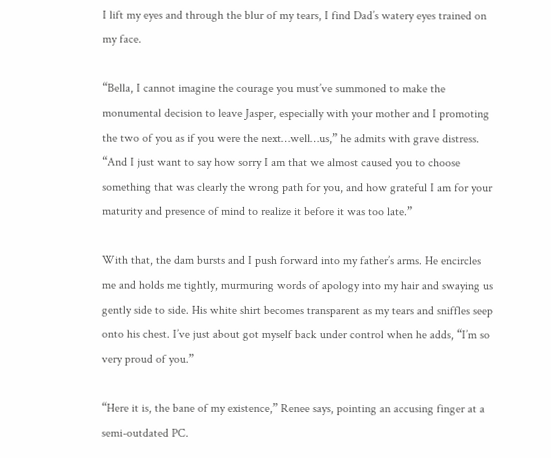I lift my eyes and through the blur of my tears, I find Dad’s watery eyes trained on my face.

“Bella, I cannot imagine the courage you must’ve summoned to make the monumental decision to leave Jasper, especially with your mother and I promoting the two of you as if you were the next…well…us,” he admits with grave distress. “And I just want to say how sorry I am that we almost caused you to choose something that was clearly the wrong path for you, and how grateful I am for your maturity and presence of mind to realize it before it was too late.”

With that, the dam bursts and I push forward into my father’s arms. He encircles me and holds me tightly, murmuring words of apology into my hair and swaying us gently side to side. His white shirt becomes transparent as my tears and sniffles seep onto his chest. I’ve just about got myself back under control when he adds, “I’m so very proud of you.”

“Here it is, the bane of my existence,” Renee says, pointing an accusing finger at a semi-outdated PC.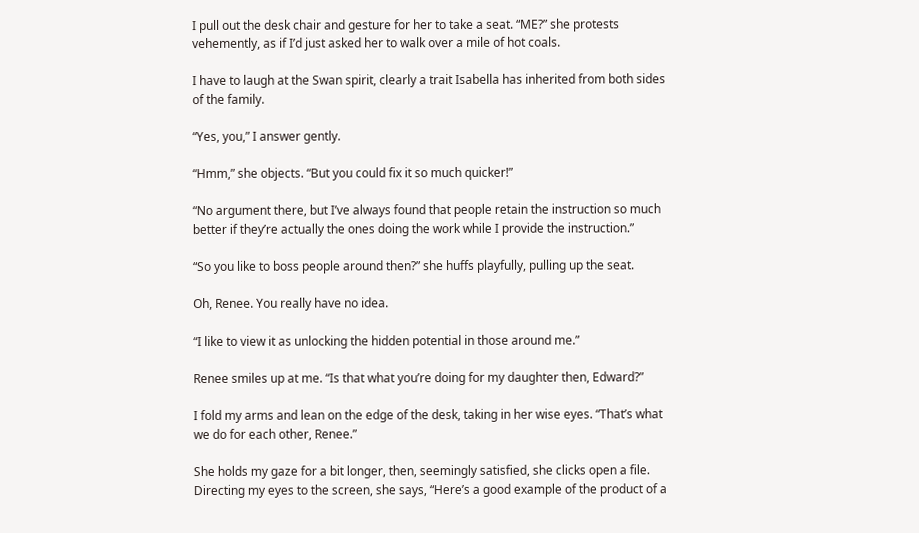I pull out the desk chair and gesture for her to take a seat. “ME?” she protests vehemently, as if I’d just asked her to walk over a mile of hot coals.

I have to laugh at the Swan spirit, clearly a trait Isabella has inherited from both sides of the family.

“Yes, you,” I answer gently.

“Hmm,” she objects. “But you could fix it so much quicker!”

“No argument there, but I’ve always found that people retain the instruction so much better if they’re actually the ones doing the work while I provide the instruction.”

“So you like to boss people around then?” she huffs playfully, pulling up the seat.

Oh, Renee. You really have no idea.

“I like to view it as unlocking the hidden potential in those around me.”

Renee smiles up at me. “Is that what you’re doing for my daughter then, Edward?”

I fold my arms and lean on the edge of the desk, taking in her wise eyes. “That’s what we do for each other, Renee.”

She holds my gaze for a bit longer, then, seemingly satisfied, she clicks open a file. Directing my eyes to the screen, she says, “Here’s a good example of the product of a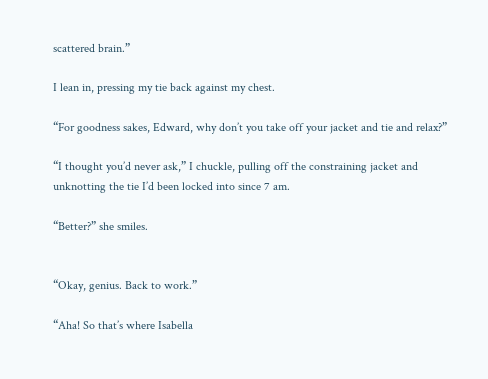scattered brain.”

I lean in, pressing my tie back against my chest.

“For goodness sakes, Edward, why don’t you take off your jacket and tie and relax?”

“I thought you’d never ask,” I chuckle, pulling off the constraining jacket and unknotting the tie I’d been locked into since 7 am.

“Better?” she smiles.


“Okay, genius. Back to work.”

“Aha! So that’s where Isabella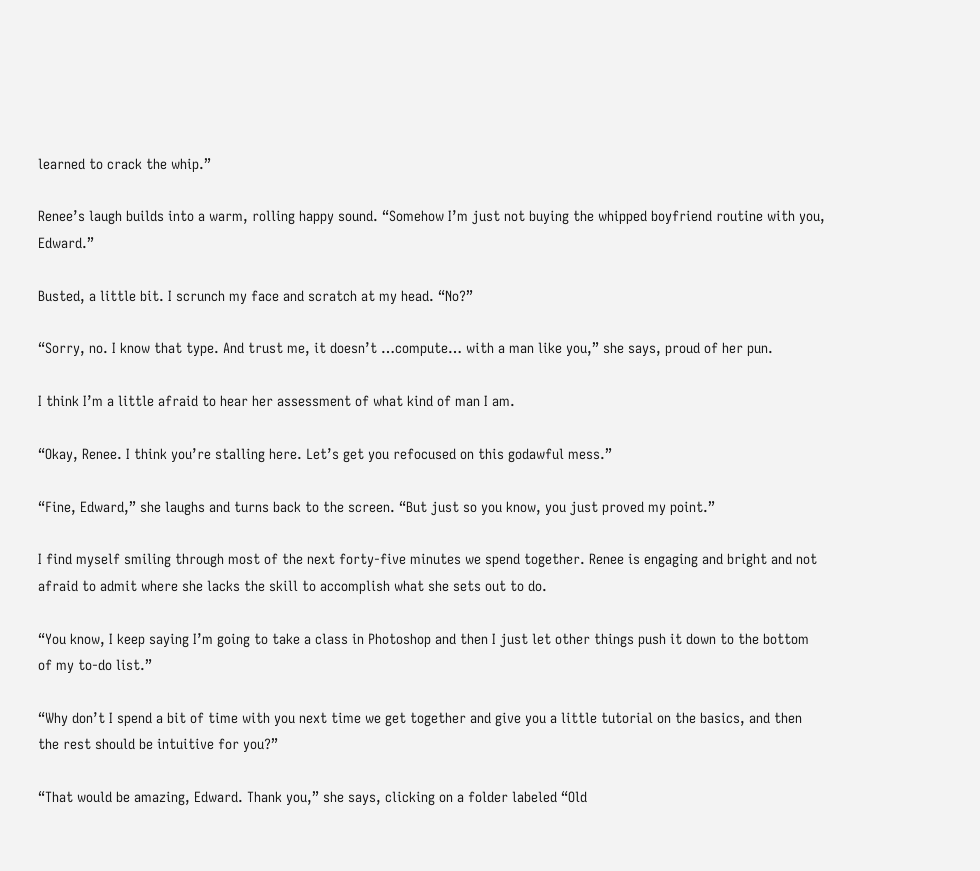learned to crack the whip.”

Renee’s laugh builds into a warm, rolling happy sound. “Somehow I’m just not buying the whipped boyfriend routine with you, Edward.”

Busted, a little bit. I scrunch my face and scratch at my head. “No?”

“Sorry, no. I know that type. And trust me, it doesn’t …compute… with a man like you,” she says, proud of her pun.

I think I’m a little afraid to hear her assessment of what kind of man I am.

“Okay, Renee. I think you’re stalling here. Let’s get you refocused on this godawful mess.”

“Fine, Edward,” she laughs and turns back to the screen. “But just so you know, you just proved my point.”

I find myself smiling through most of the next forty-five minutes we spend together. Renee is engaging and bright and not afraid to admit where she lacks the skill to accomplish what she sets out to do.

“You know, I keep saying I’m going to take a class in Photoshop and then I just let other things push it down to the bottom of my to-do list.”

“Why don’t I spend a bit of time with you next time we get together and give you a little tutorial on the basics, and then the rest should be intuitive for you?”

“That would be amazing, Edward. Thank you,” she says, clicking on a folder labeled “Old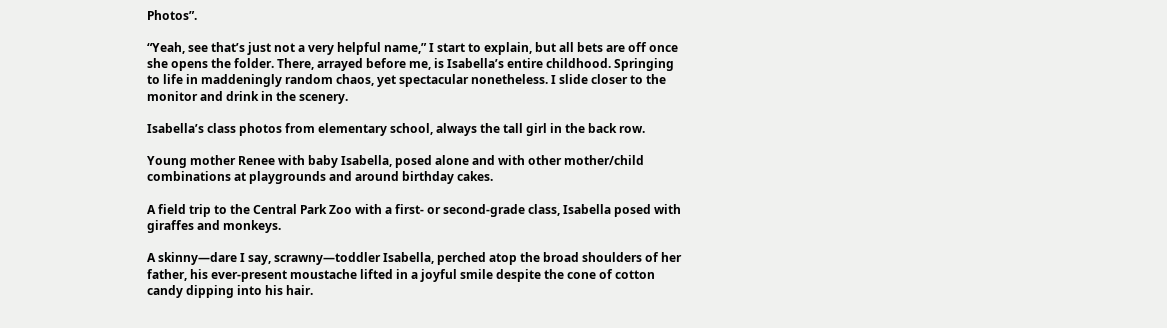Photos”.

“Yeah, see that’s just not a very helpful name,” I start to explain, but all bets are off once she opens the folder. There, arrayed before me, is Isabella’s entire childhood. Springing to life in maddeningly random chaos, yet spectacular nonetheless. I slide closer to the monitor and drink in the scenery.

Isabella’s class photos from elementary school, always the tall girl in the back row.

Young mother Renee with baby Isabella, posed alone and with other mother/child combinations at playgrounds and around birthday cakes.

A field trip to the Central Park Zoo with a first- or second-grade class, Isabella posed with giraffes and monkeys.

A skinny—dare I say, scrawny—toddler Isabella, perched atop the broad shoulders of her father, his ever-present moustache lifted in a joyful smile despite the cone of cotton candy dipping into his hair.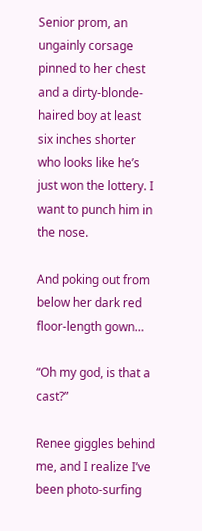Senior prom, an ungainly corsage pinned to her chest and a dirty-blonde-haired boy at least six inches shorter who looks like he’s just won the lottery. I want to punch him in the nose.

And poking out from below her dark red floor-length gown…

“Oh my god, is that a cast?”

Renee giggles behind me, and I realize I’ve been photo-surfing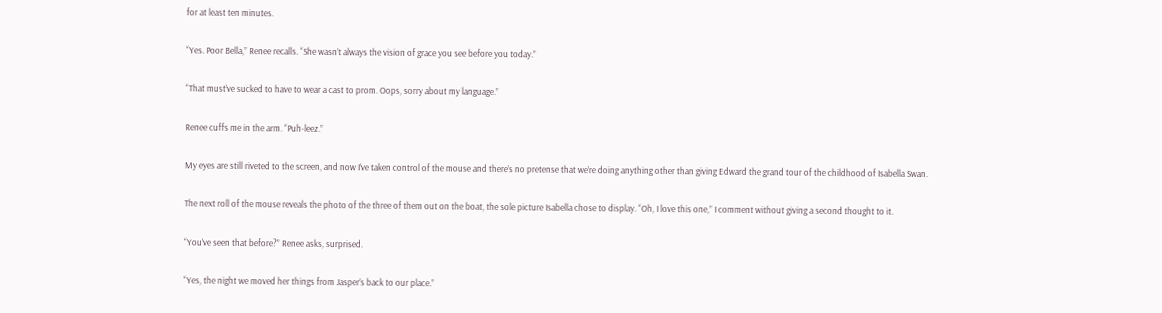for at least ten minutes.

“Yes. Poor Bella,” Renee recalls. “She wasn’t always the vision of grace you see before you today.”

“That must’ve sucked to have to wear a cast to prom. Oops, sorry about my language.”

Renee cuffs me in the arm. “Puh-leez.”

My eyes are still riveted to the screen, and now I’ve taken control of the mouse and there’s no pretense that we’re doing anything other than giving Edward the grand tour of the childhood of Isabella Swan.

The next roll of the mouse reveals the photo of the three of them out on the boat, the sole picture Isabella chose to display. “Oh, I love this one,” I comment without giving a second thought to it.

“You’ve seen that before?” Renee asks, surprised.

“Yes, the night we moved her things from Jasper’s back to our place.”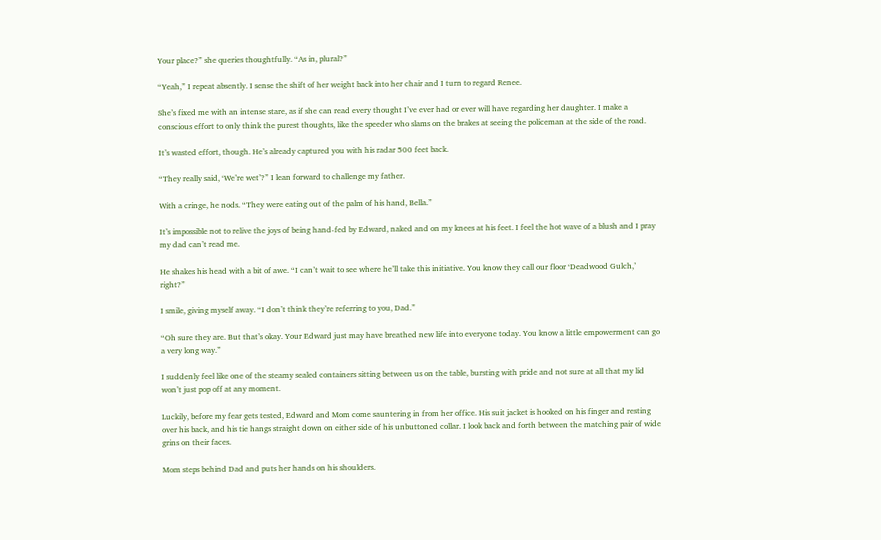Your place?” she queries thoughtfully. “As in, plural?”

“Yeah,” I repeat absently. I sense the shift of her weight back into her chair and I turn to regard Renee.

She’s fixed me with an intense stare, as if she can read every thought I’ve ever had or ever will have regarding her daughter. I make a conscious effort to only think the purest thoughts, like the speeder who slams on the brakes at seeing the policeman at the side of the road.

It’s wasted effort, though. He’s already captured you with his radar 500 feet back.

“They really said, ‘We’re wet’?” I lean forward to challenge my father.

With a cringe, he nods. “They were eating out of the palm of his hand, Bella.”

It’s impossible not to relive the joys of being hand-fed by Edward, naked and on my knees at his feet. I feel the hot wave of a blush and I pray my dad can’t read me.

He shakes his head with a bit of awe. “I can’t wait to see where he’ll take this initiative. You know they call our floor ‘Deadwood Gulch,’ right?”

I smile, giving myself away. “I don’t think they’re referring to you, Dad.”

“Oh sure they are. But that’s okay. Your Edward just may have breathed new life into everyone today. You know a little empowerment can go a very long way.”

I suddenly feel like one of the steamy sealed containers sitting between us on the table, bursting with pride and not sure at all that my lid won’t just pop off at any moment.

Luckily, before my fear gets tested, Edward and Mom come sauntering in from her office. His suit jacket is hooked on his finger and resting over his back, and his tie hangs straight down on either side of his unbuttoned collar. I look back and forth between the matching pair of wide grins on their faces.

Mom steps behind Dad and puts her hands on his shoulders.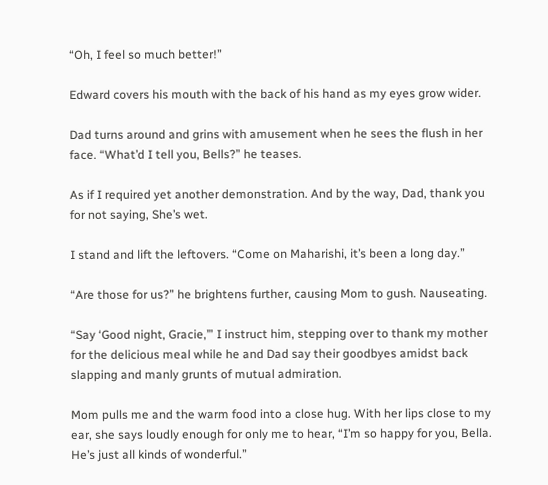“Oh, I feel so much better!”

Edward covers his mouth with the back of his hand as my eyes grow wider.

Dad turns around and grins with amusement when he sees the flush in her face. “What’d I tell you, Bells?” he teases.

As if I required yet another demonstration. And by the way, Dad, thank you for not saying, She’s wet.

I stand and lift the leftovers. “Come on Maharishi, it’s been a long day.”

“Are those for us?” he brightens further, causing Mom to gush. Nauseating.

“Say ‘Good night, Gracie,’” I instruct him, stepping over to thank my mother for the delicious meal while he and Dad say their goodbyes amidst back slapping and manly grunts of mutual admiration.

Mom pulls me and the warm food into a close hug. With her lips close to my ear, she says loudly enough for only me to hear, “I’m so happy for you, Bella. He’s just all kinds of wonderful.”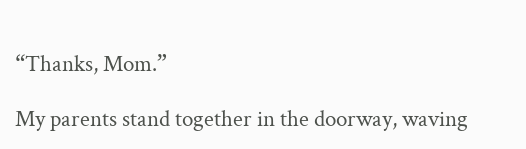“Thanks, Mom.”

My parents stand together in the doorway, waving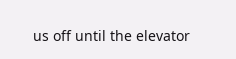us off until the elevator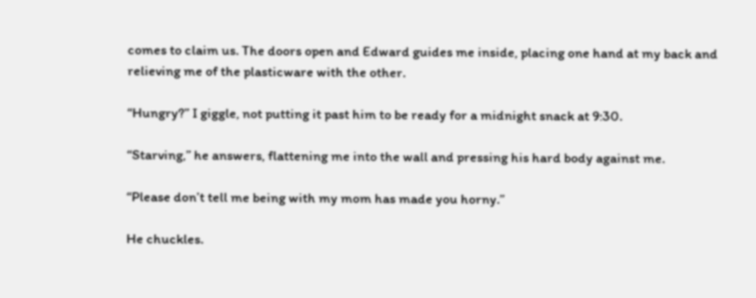comes to claim us. The doors open and Edward guides me inside, placing one hand at my back and relieving me of the plasticware with the other.

“Hungry?” I giggle, not putting it past him to be ready for a midnight snack at 9:30.

“Starving,” he answers, flattening me into the wall and pressing his hard body against me.

“Please don’t tell me being with my mom has made you horny.”

He chuckles.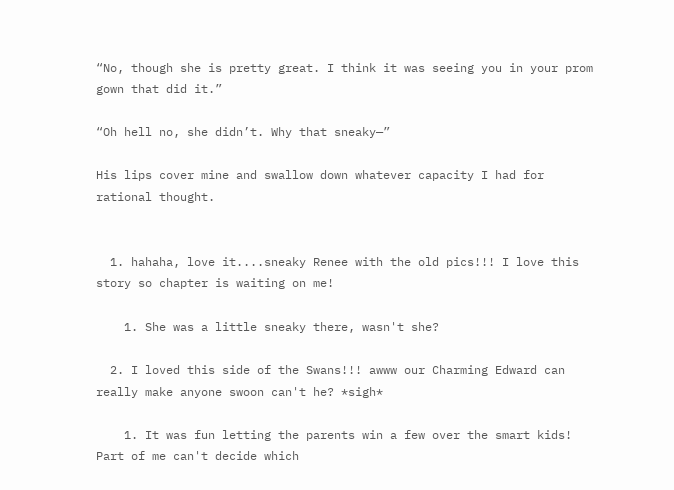“No, though she is pretty great. I think it was seeing you in your prom gown that did it.”

“Oh hell no, she didn’t. Why that sneaky—”

His lips cover mine and swallow down whatever capacity I had for rational thought.


  1. hahaha, love it....sneaky Renee with the old pics!!! I love this story so chapter is waiting on me!

    1. She was a little sneaky there, wasn't she?

  2. I loved this side of the Swans!!! awww our Charming Edward can really make anyone swoon can't he? *sigh*

    1. It was fun letting the parents win a few over the smart kids! Part of me can't decide which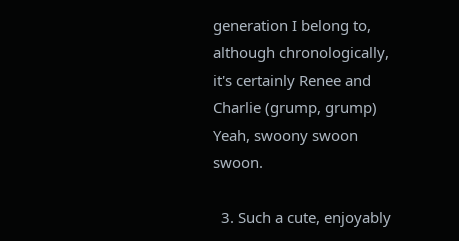generation I belong to, although chronologically, it's certainly Renee and Charlie (grump, grump) Yeah, swoony swoon swoon.

  3. Such a cute, enjoyably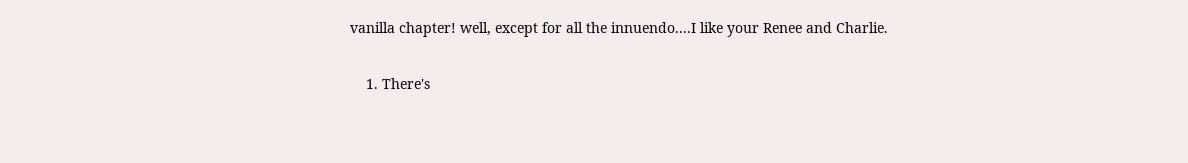vanilla chapter! well, except for all the innuendo....I like your Renee and Charlie.

    1. There's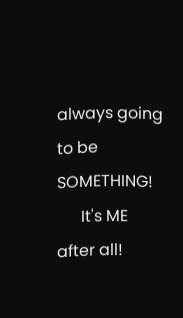always going to be SOMETHING!
      It's ME after all!